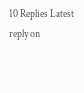10 Replies Latest reply on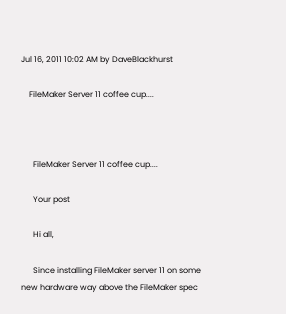Jul 16, 2011 10:02 AM by DaveBlackhurst

    FileMaker Server 11 coffee cup....



      FileMaker Server 11 coffee cup....

      Your post

      Hi all,

      Since installing FileMaker server 11 on some new hardware way above the FileMaker spec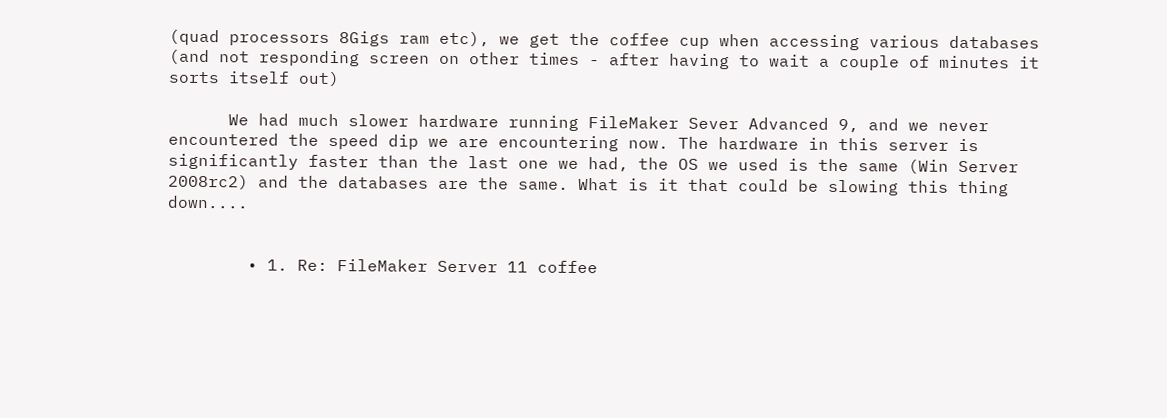(quad processors 8Gigs ram etc), we get the coffee cup when accessing various databases (and not responding screen on other times - after having to wait a couple of minutes it sorts itself out)

      We had much slower hardware running FileMaker Sever Advanced 9, and we never encountered the speed dip we are encountering now. The hardware in this server is significantly faster than the last one we had, the OS we used is the same (Win Server 2008rc2) and the databases are the same. What is it that could be slowing this thing down....


        • 1. Re: FileMaker Server 11 coffee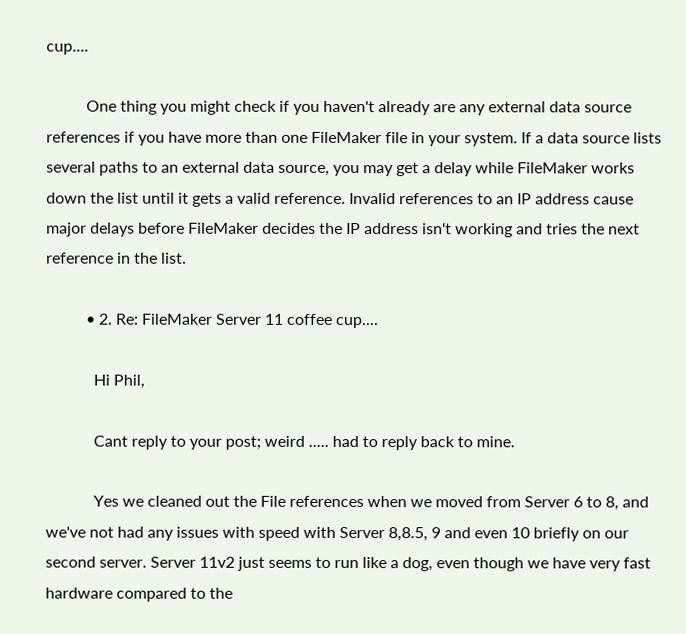cup....

          One thing you might check if you haven't already are any external data source references if you have more than one FileMaker file in your system. If a data source lists several paths to an external data source, you may get a delay while FileMaker works down the list until it gets a valid reference. Invalid references to an IP address cause major delays before FileMaker decides the IP address isn't working and tries the next reference in the list.

          • 2. Re: FileMaker Server 11 coffee cup....

            Hi Phil,

            Cant reply to your post; weird ..... had to reply back to mine.

            Yes we cleaned out the File references when we moved from Server 6 to 8, and we've not had any issues with speed with Server 8,8.5, 9 and even 10 briefly on our second server. Server 11v2 just seems to run like a dog, even though we have very fast hardware compared to the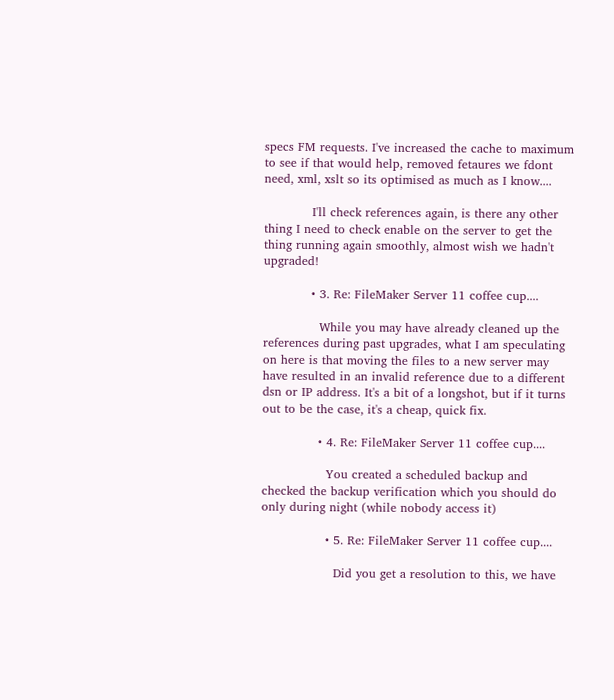specs FM requests. I've increased the cache to maximum to see if that would help, removed fetaures we fdont need, xml, xslt so its optimised as much as I know....

            I'll check references again, is there any other thing I need to check enable on the server to get the thing running again smoothly, almost wish we hadn't upgraded!

            • 3. Re: FileMaker Server 11 coffee cup....

              While you may have already cleaned up the references during past upgrades, what I am speculating on here is that moving the files to a new server may have resulted in an invalid reference due to a different dsn or IP address. It's a bit of a longshot, but if it turns out to be the case, it's a cheap, quick fix.

              • 4. Re: FileMaker Server 11 coffee cup....

                You created a scheduled backup and checked the backup verification which you should do only during night (while nobody access it)

                • 5. Re: FileMaker Server 11 coffee cup....

                  Did you get a resolution to this, we have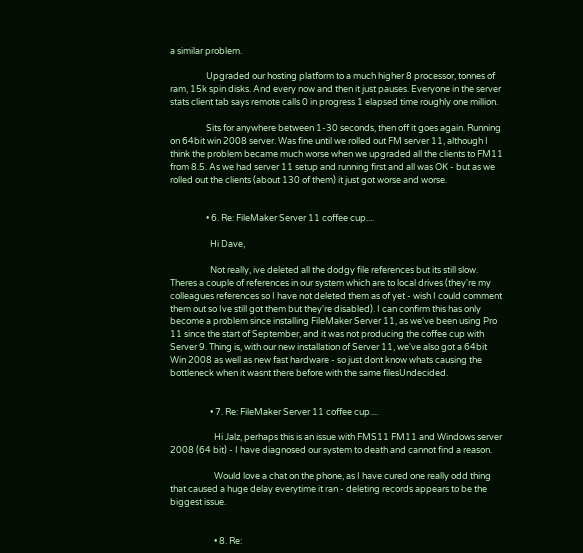a similar problem.

                  Upgraded our hosting platform to a much higher 8 processor, tonnes of ram, 15k spin disks. And every now and then it just pauses. Everyone in the server stats client tab says remote calls 0 in progress 1 elapsed time roughly one million.

                  Sits for anywhere between 1-30 seconds, then off it goes again. Running on 64bit win 2008 server. Was fine until we rolled out FM server 11, although I think the problem became much worse when we upgraded all the clients to FM11 from 8.5. As we had server 11 setup and running first and all was OK - but as we rolled out the clients (about 130 of them) it just got worse and worse.


                  • 6. Re: FileMaker Server 11 coffee cup....

                    Hi Dave,

                    Not really, ive deleted all the dodgy file references but its still slow. Theres a couple of references in our system which are to local drives (they're my colleagues references so I have not deleted them as of yet - wish I could comment them out so Ive still got them but they're disabled). I can confirm this has only become a problem since installing FileMaker Server 11, as we've been using Pro 11 since the start of September, and it was not producing the coffee cup with Server 9. Thing is, with our new installation of Server 11, we've also got a 64bit Win 2008 as well as new fast hardware - so just dont know whats causing the bottleneck when it wasnt there before with the same filesUndecided.


                    • 7. Re: FileMaker Server 11 coffee cup....

                      Hi Jalz, perhaps this is an issue with FMS11 FM11 and Windows server 2008 (64 bit) - I have diagnosed our system to death and cannot find a reason.

                      Would love a chat on the phone, as I have cured one really odd thing that caused a huge delay everytime it ran - deleting records appears to be the biggest issue.


                      • 8. Re: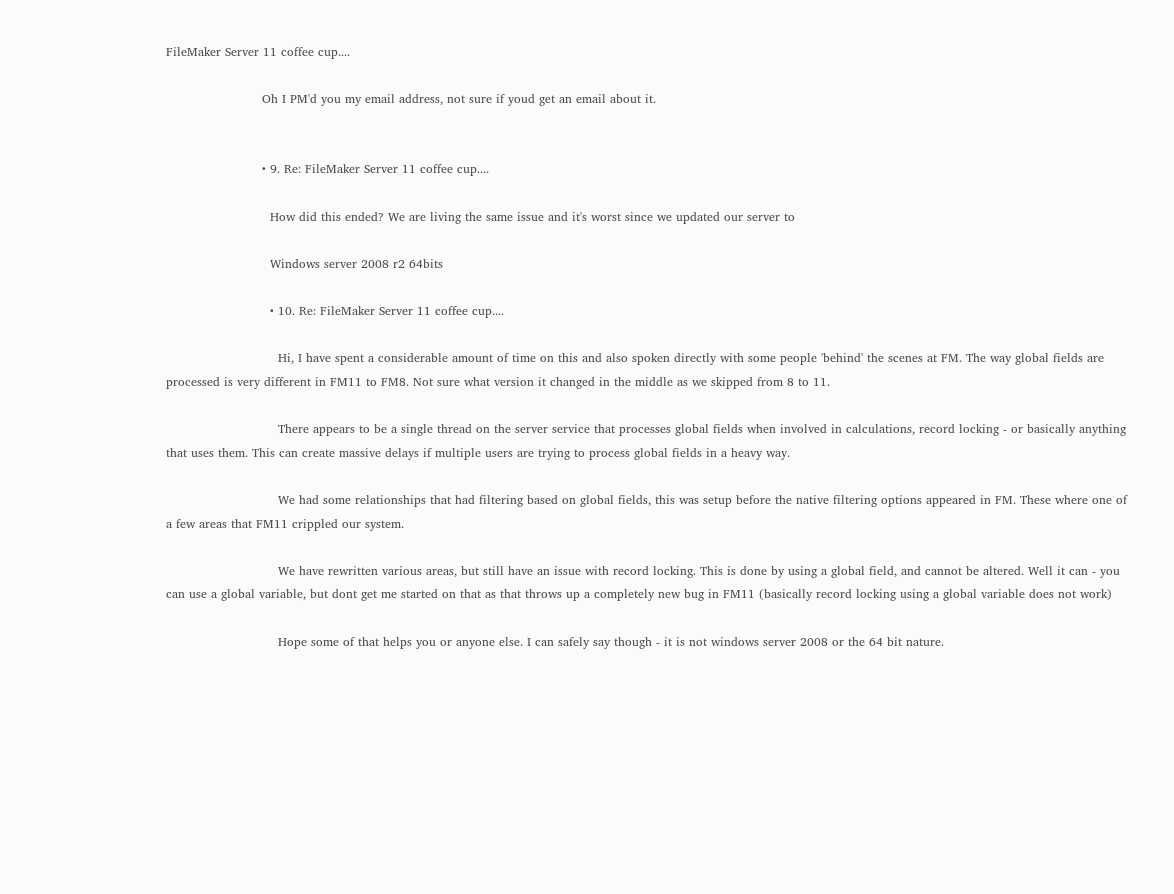FileMaker Server 11 coffee cup....

                        Oh I PM'd you my email address, not sure if youd get an email about it.


                        • 9. Re: FileMaker Server 11 coffee cup....

                          How did this ended? We are living the same issue and it's worst since we updated our server to

                          Windows server 2008 r2 64bits

                          • 10. Re: FileMaker Server 11 coffee cup....

                            Hi, I have spent a considerable amount of time on this and also spoken directly with some people 'behind' the scenes at FM. The way global fields are processed is very different in FM11 to FM8. Not sure what version it changed in the middle as we skipped from 8 to 11.

                            There appears to be a single thread on the server service that processes global fields when involved in calculations, record locking - or basically anything that uses them. This can create massive delays if multiple users are trying to process global fields in a heavy way.

                            We had some relationships that had filtering based on global fields, this was setup before the native filtering options appeared in FM. These where one of a few areas that FM11 crippled our system.

                            We have rewritten various areas, but still have an issue with record locking. This is done by using a global field, and cannot be altered. Well it can - you can use a global variable, but dont get me started on that as that throws up a completely new bug in FM11 (basically record locking using a global variable does not work)

                            Hope some of that helps you or anyone else. I can safely say though - it is not windows server 2008 or the 64 bit nature.